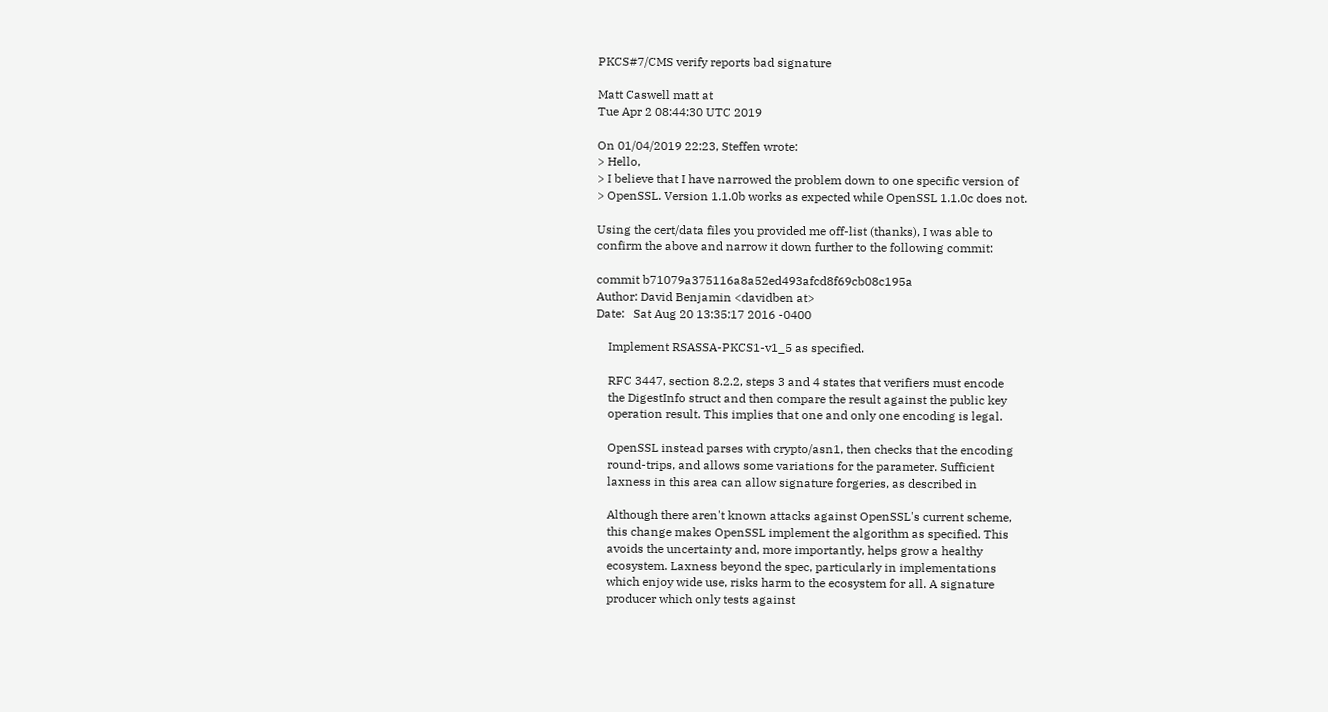PKCS#7/CMS verify reports bad signature

Matt Caswell matt at
Tue Apr 2 08:44:30 UTC 2019

On 01/04/2019 22:23, Steffen wrote:
> Hello,
> I believe that I have narrowed the problem down to one specific version of
> OpenSSL. Version 1.1.0b works as expected while OpenSSL 1.1.0c does not.

Using the cert/data files you provided me off-list (thanks), I was able to
confirm the above and narrow it down further to the following commit:

commit b71079a375116a8a52ed493afcd8f69cb08c195a
Author: David Benjamin <davidben at>
Date:   Sat Aug 20 13:35:17 2016 -0400

    Implement RSASSA-PKCS1-v1_5 as specified.

    RFC 3447, section 8.2.2, steps 3 and 4 states that verifiers must encode
    the DigestInfo struct and then compare the result against the public key
    operation result. This implies that one and only one encoding is legal.

    OpenSSL instead parses with crypto/asn1, then checks that the encoding
    round-trips, and allows some variations for the parameter. Sufficient
    laxness in this area can allow signature forgeries, as described in

    Although there aren't known attacks against OpenSSL's current scheme,
    this change makes OpenSSL implement the algorithm as specified. This
    avoids the uncertainty and, more importantly, helps grow a healthy
    ecosystem. Laxness beyond the spec, particularly in implementations
    which enjoy wide use, risks harm to the ecosystem for all. A signature
    producer which only tests against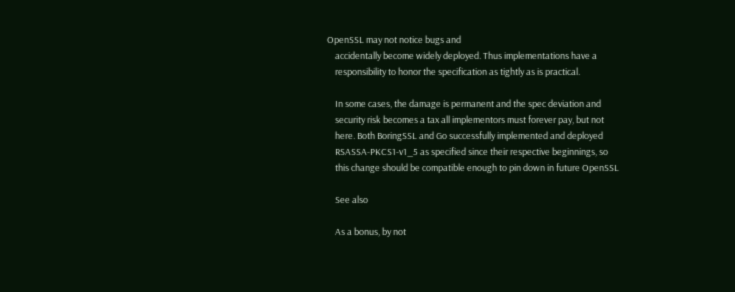OpenSSL may not notice bugs and
    accidentally become widely deployed. Thus implementations have a
    responsibility to honor the specification as tightly as is practical.

    In some cases, the damage is permanent and the spec deviation and
    security risk becomes a tax all implementors must forever pay, but not
    here. Both BoringSSL and Go successfully implemented and deployed
    RSASSA-PKCS1-v1_5 as specified since their respective beginnings, so
    this change should be compatible enough to pin down in future OpenSSL

    See also

    As a bonus, by not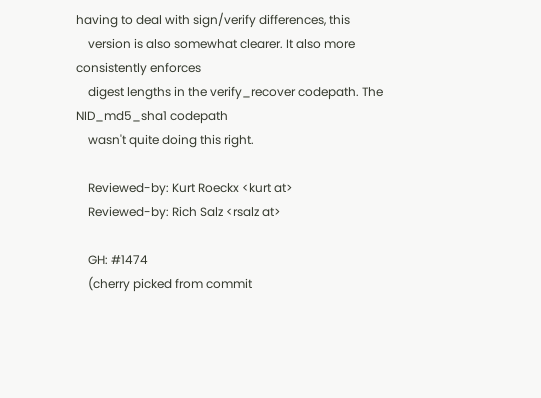having to deal with sign/verify differences, this
    version is also somewhat clearer. It also more consistently enforces
    digest lengths in the verify_recover codepath. The NID_md5_sha1 codepath
    wasn't quite doing this right.

    Reviewed-by: Kurt Roeckx <kurt at>
    Reviewed-by: Rich Salz <rsalz at>

    GH: #1474
    (cherry picked from commit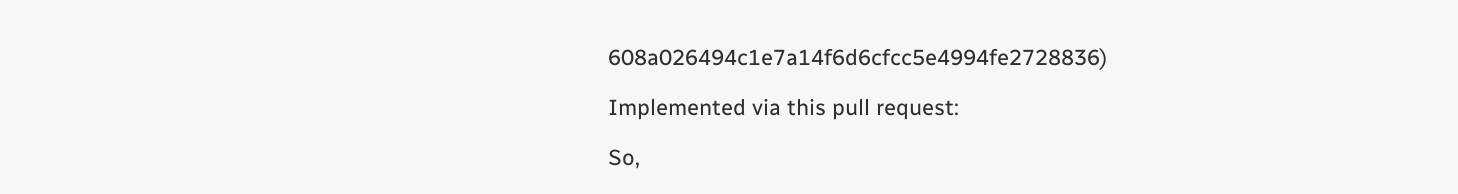608a026494c1e7a14f6d6cfcc5e4994fe2728836)

Implemented via this pull request:

So,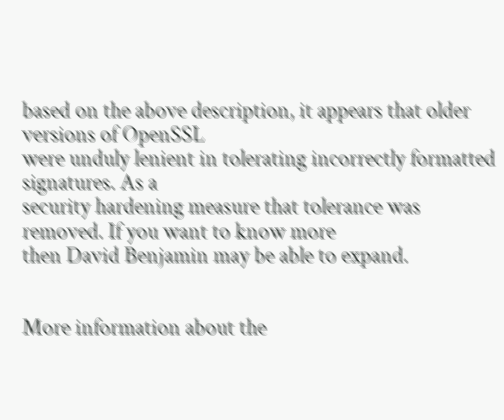based on the above description, it appears that older versions of OpenSSL
were unduly lenient in tolerating incorrectly formatted signatures. As a
security hardening measure that tolerance was removed. If you want to know more
then David Benjamin may be able to expand.


More information about the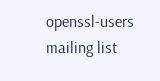openssl-users mailing list